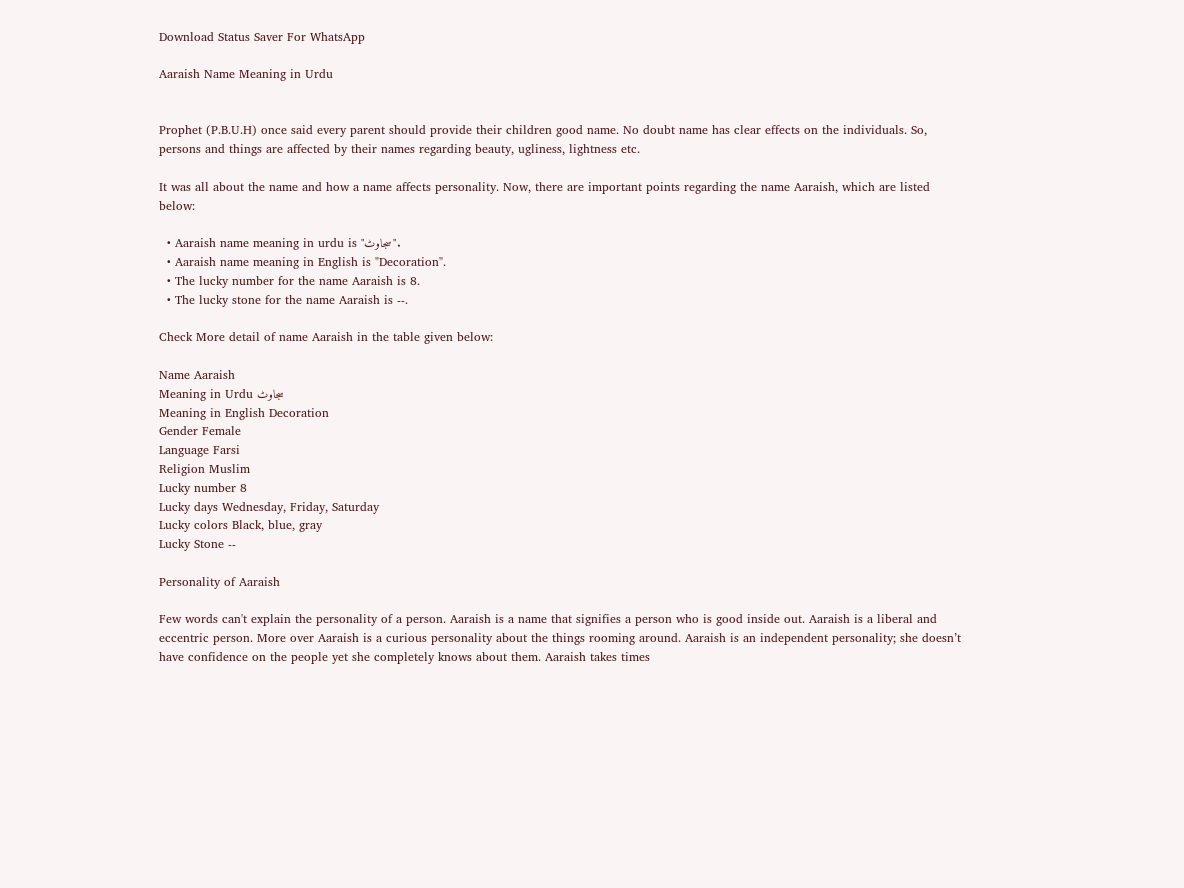Download Status Saver For WhatsApp

Aaraish Name Meaning in Urdu


Prophet (P.B.U.H) once said every parent should provide their children good name. No doubt name has clear effects on the individuals. So, persons and things are affected by their names regarding beauty, ugliness, lightness etc.

It was all about the name and how a name affects personality. Now, there are important points regarding the name Aaraish, which are listed below:

  • Aaraish name meaning in urdu is "سجاوٹ".
  • Aaraish name meaning in English is "Decoration".
  • The lucky number for the name Aaraish is 8.
  • The lucky stone for the name Aaraish is --.

Check More detail of name Aaraish in the table given below:

Name Aaraish
Meaning in Urdu سجاوٹ
Meaning in English Decoration
Gender Female
Language Farsi
Religion Muslim
Lucky number 8
Lucky days Wednesday, Friday, Saturday
Lucky colors Black, blue, gray
Lucky Stone --

Personality of Aaraish

Few words can't explain the personality of a person. Aaraish is a name that signifies a person who is good inside out. Aaraish is a liberal and eccentric person. More over Aaraish is a curious personality about the things rooming around. Aaraish is an independent personality; she doesn’t have confidence on the people yet she completely knows about them. Aaraish takes times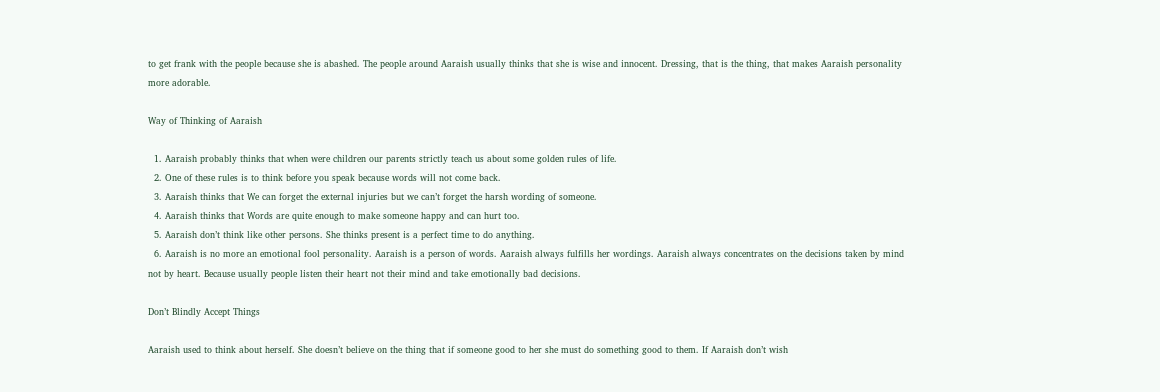to get frank with the people because she is abashed. The people around Aaraish usually thinks that she is wise and innocent. Dressing, that is the thing, that makes Aaraish personality more adorable.

Way of Thinking of Aaraish

  1. Aaraish probably thinks that when were children our parents strictly teach us about some golden rules of life.
  2. One of these rules is to think before you speak because words will not come back.
  3. Aaraish thinks that We can forget the external injuries but we can’t forget the harsh wording of someone.
  4. Aaraish thinks that Words are quite enough to make someone happy and can hurt too.
  5. Aaraish don’t think like other persons. She thinks present is a perfect time to do anything.
  6. Aaraish is no more an emotional fool personality. Aaraish is a person of words. Aaraish always fulfills her wordings. Aaraish always concentrates on the decisions taken by mind not by heart. Because usually people listen their heart not their mind and take emotionally bad decisions.

Don’t Blindly Accept Things

Aaraish used to think about herself. She doesn’t believe on the thing that if someone good to her she must do something good to them. If Aaraish don’t wish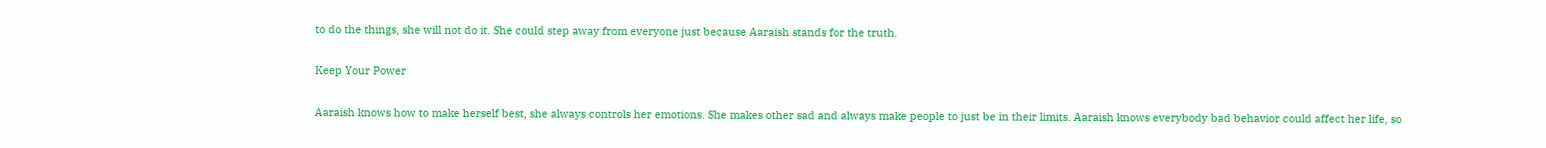to do the things, she will not do it. She could step away from everyone just because Aaraish stands for the truth.

Keep Your Power

Aaraish knows how to make herself best, she always controls her emotions. She makes other sad and always make people to just be in their limits. Aaraish knows everybody bad behavior could affect her life, so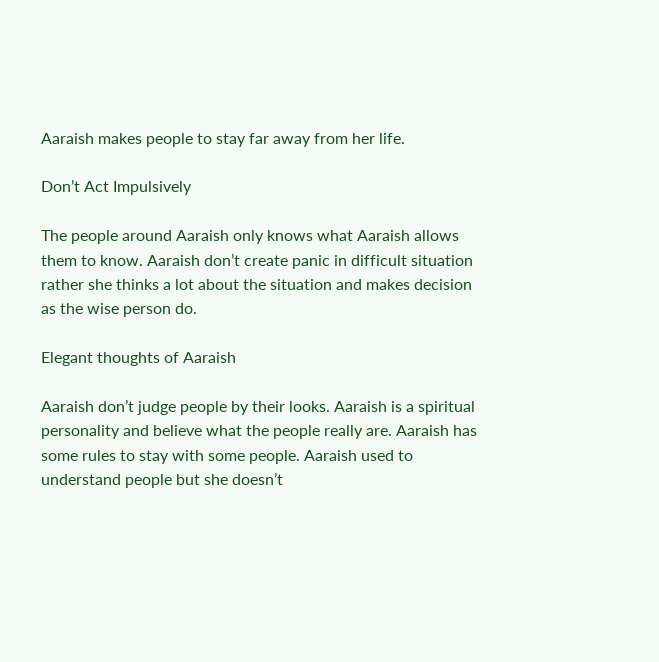Aaraish makes people to stay far away from her life.

Don’t Act Impulsively

The people around Aaraish only knows what Aaraish allows them to know. Aaraish don’t create panic in difficult situation rather she thinks a lot about the situation and makes decision as the wise person do.

Elegant thoughts of Aaraish

Aaraish don’t judge people by their looks. Aaraish is a spiritual personality and believe what the people really are. Aaraish has some rules to stay with some people. Aaraish used to understand people but she doesn’t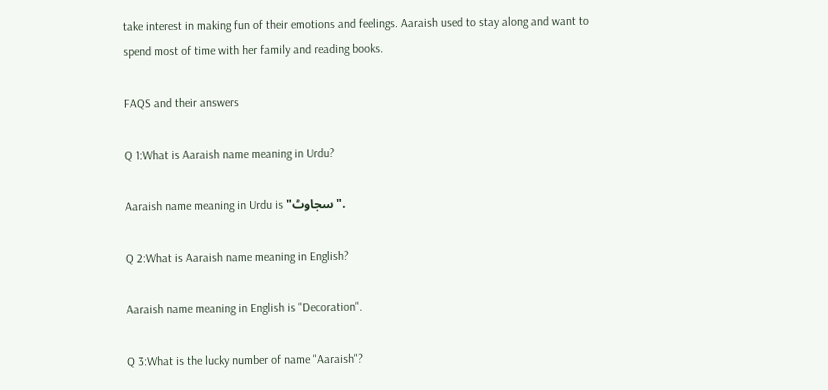take interest in making fun of their emotions and feelings. Aaraish used to stay along and want to spend most of time with her family and reading books.

FAQS and their answers

Q 1:What is Aaraish name meaning in Urdu?

Aaraish name meaning in Urdu is "سجاوٹ".

Q 2:What is Aaraish name meaning in English?

Aaraish name meaning in English is "Decoration".

Q 3:What is the lucky number of name "Aaraish"?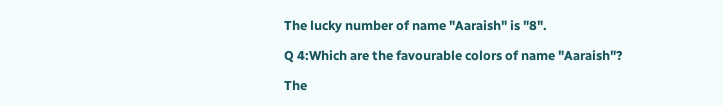The lucky number of name "Aaraish" is "8".

Q 4:Which are the favourable colors of name "Aaraish"?

The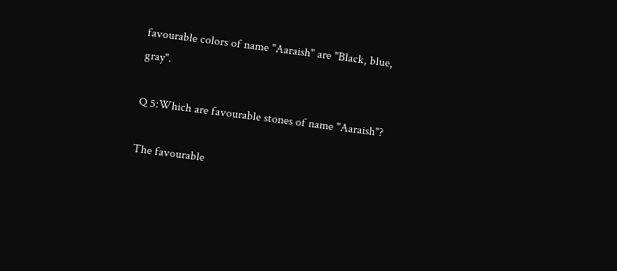favourable colors of name "Aaraish" are "Black, blue, gray".

Q 5:Which are favourable stones of name "Aaraish"?

The favourable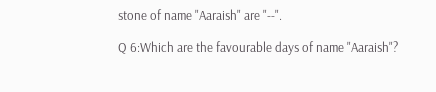stone of name "Aaraish" are "--".

Q 6:Which are the favourable days of name "Aaraish"?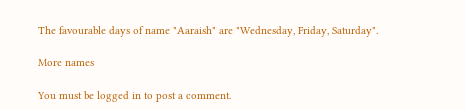The favourable days of name "Aaraish" are "Wednesday, Friday, Saturday".

More names

You must be logged in to post a comment.